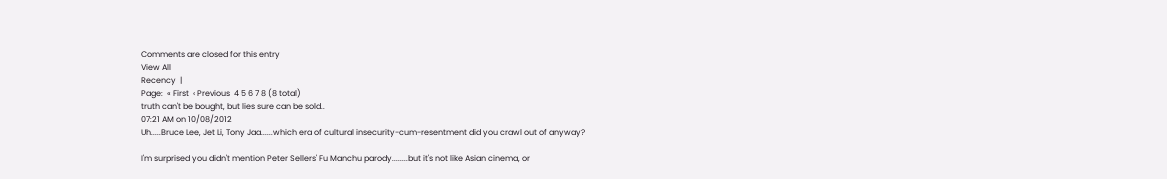Comments are closed for this entry
View All
Recency  |
Page:  « First  ‹ Previous  4 5 6 7 8 (8 total)
truth can't be bought, but lies sure can be sold..
07:21 AM on 10/08/2012
Uh.....Bruce Lee, Jet Li, Tony Jaa......which era of cultural insecurity-cum-resentment did you crawl out of anyway?

I'm surprised you didn't mention Peter Sellers' Fu Manchu parody........but it's not like Asian cinema, or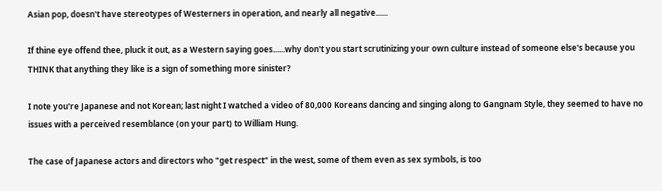Asian pop, doesn't have stereotypes of Westerners in operation, and nearly all negative......

If thine eye offend thee, pluck it out, as a Western saying goes......why don't you start scrutinizing your own culture instead of someone else's because you THINK that anything they like is a sign of something more sinister?

I note you're Japanese and not Korean; last night I watched a video of 80,000 Koreans dancing and singing along to Gangnam Style, they seemed to have no issues with a perceived resemblance (on your part) to William Hung.

The case of Japanese actors and directors who "get respect" in the west, some of them even as sex symbols, is too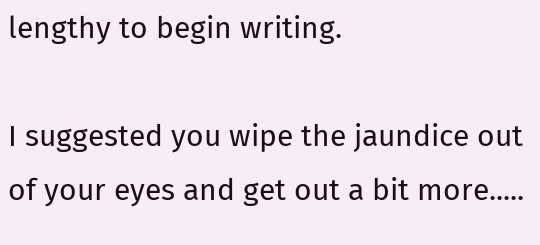lengthy to begin writing.

I suggested you wipe the jaundice out of your eyes and get out a bit more.....